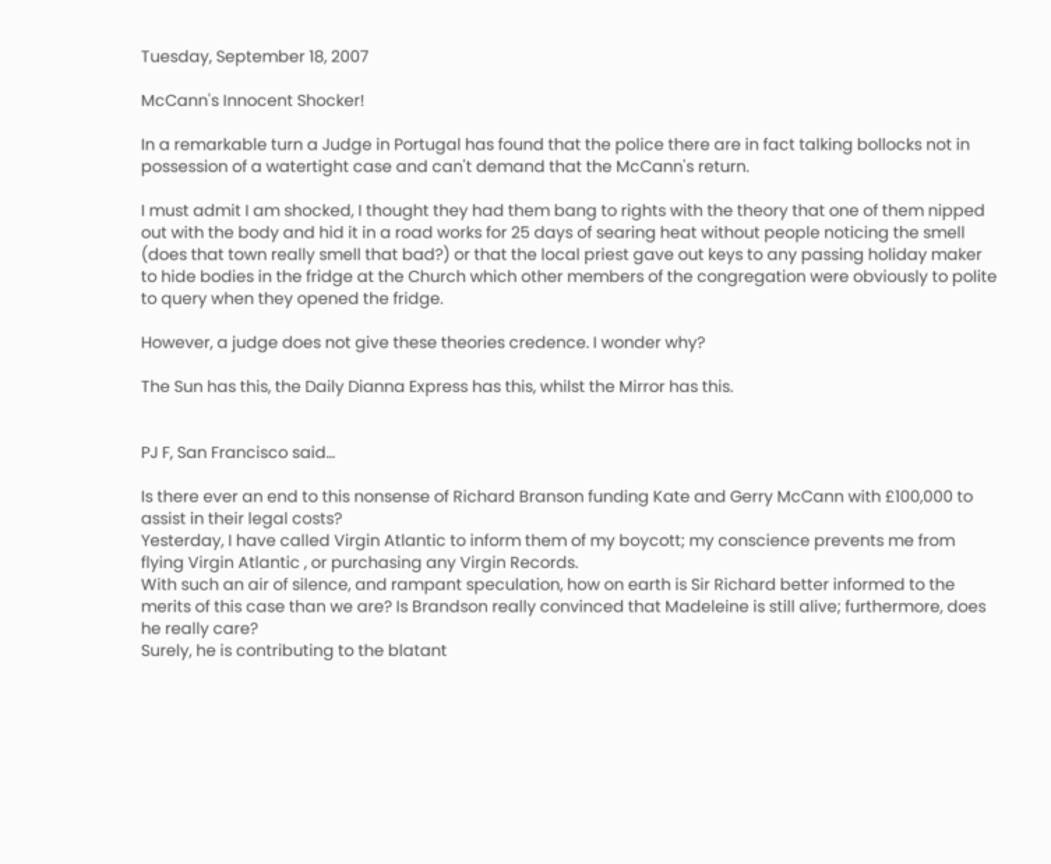Tuesday, September 18, 2007

McCann's Innocent Shocker!

In a remarkable turn a Judge in Portugal has found that the police there are in fact talking bollocks not in possession of a watertight case and can't demand that the McCann's return.

I must admit I am shocked, I thought they had them bang to rights with the theory that one of them nipped out with the body and hid it in a road works for 25 days of searing heat without people noticing the smell (does that town really smell that bad?) or that the local priest gave out keys to any passing holiday maker to hide bodies in the fridge at the Church which other members of the congregation were obviously to polite to query when they opened the fridge.

However, a judge does not give these theories credence. I wonder why?

The Sun has this, the Daily Dianna Express has this, whilst the Mirror has this.


PJ F, San Francisco said...

Is there ever an end to this nonsense of Richard Branson funding Kate and Gerry McCann with £100,000 to assist in their legal costs?
Yesterday, I have called Virgin Atlantic to inform them of my boycott; my conscience prevents me from flying Virgin Atlantic , or purchasing any Virgin Records.
With such an air of silence, and rampant speculation, how on earth is Sir Richard better informed to the merits of this case than we are? Is Brandson really convinced that Madeleine is still alive; furthermore, does he really care?
Surely, he is contributing to the blatant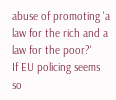abuse of promoting 'a law for the rich and a law for the poor?'
If EU policing seems so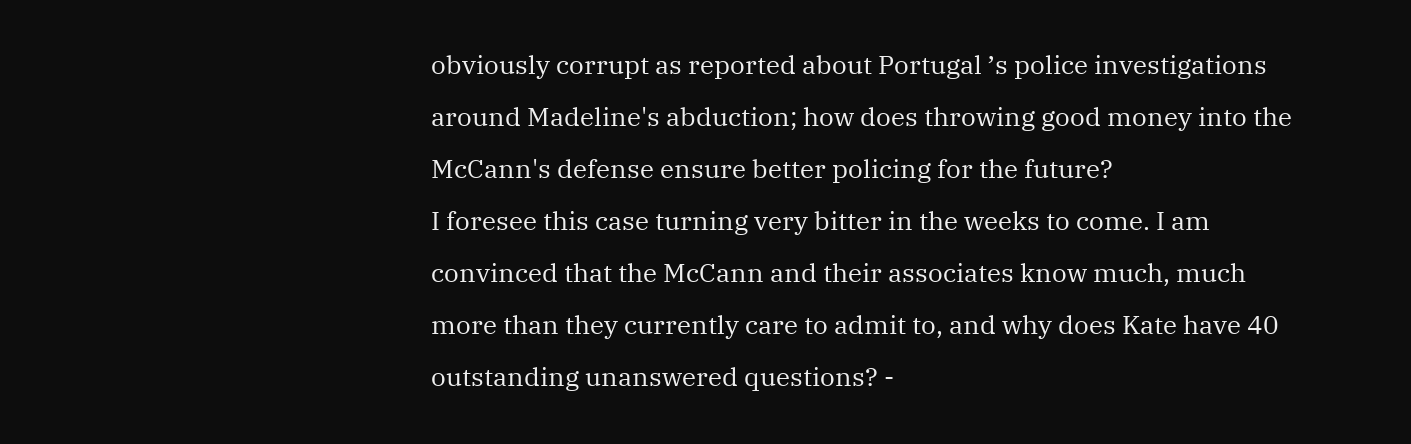obviously corrupt as reported about Portugal ’s police investigations around Madeline's abduction; how does throwing good money into the McCann's defense ensure better policing for the future?
I foresee this case turning very bitter in the weeks to come. I am convinced that the McCann and their associates know much, much more than they currently care to admit to, and why does Kate have 40 outstanding unanswered questions? -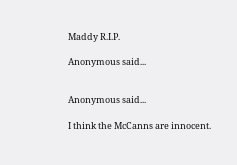Maddy R.I.P.

Anonymous said...


Anonymous said...

I think the McCanns are innocent.